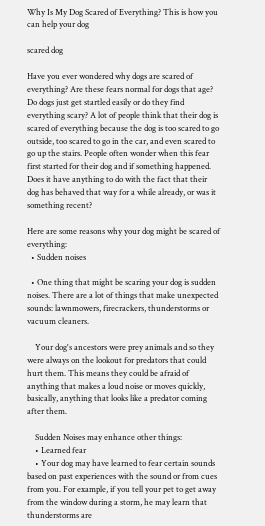Why Is My Dog Scared of Everything? This is how you can help your dog

scared dog

Have you ever wondered why dogs are scared of everything? Are these fears normal for dogs that age? Do dogs just get startled easily or do they find everything scary? A lot of people think that their dog is scared of everything because the dog is too scared to go outside, too scared to go in the car, and even scared to go up the stairs. People often wonder when this fear first started for their dog and if something happened. Does it have anything to do with the fact that their dog has behaved that way for a while already, or was it something recent?

Here are some reasons why your dog might be scared of everything:
  • Sudden noises

  • One thing that might be scaring your dog is sudden noises. There are a lot of things that make unexpected sounds: lawnmowers, firecrackers, thunderstorms or vacuum cleaners.

    Your dog's ancestors were prey animals and so they were always on the lookout for predators that could hurt them. This means they could be afraid of anything that makes a loud noise or moves quickly, basically, anything that looks like a predator coming after them.

    Sudden Noises may enhance other things:
    • Learned fear
    • Your dog may have learned to fear certain sounds based on past experiences with the sound or from cues from you. For example, if you tell your pet to get away from the window during a storm, he may learn that thunderstorms are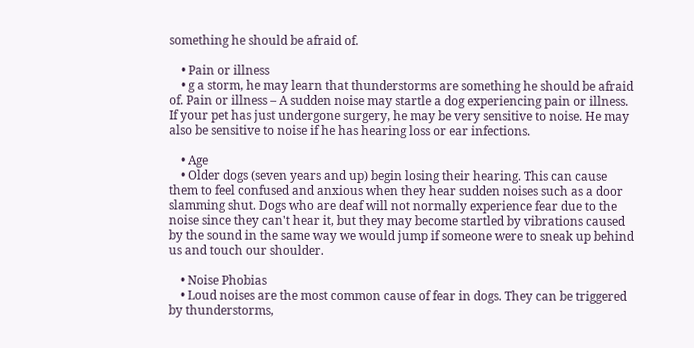something he should be afraid of.

    • Pain or illness
    • g a storm, he may learn that thunderstorms are something he should be afraid of. Pain or illness – A sudden noise may startle a dog experiencing pain or illness. If your pet has just undergone surgery, he may be very sensitive to noise. He may also be sensitive to noise if he has hearing loss or ear infections.

    • Age
    • Older dogs (seven years and up) begin losing their hearing. This can cause them to feel confused and anxious when they hear sudden noises such as a door slamming shut. Dogs who are deaf will not normally experience fear due to the noise since they can't hear it, but they may become startled by vibrations caused by the sound in the same way we would jump if someone were to sneak up behind us and touch our shoulder.

    • Noise Phobias
    • Loud noises are the most common cause of fear in dogs. They can be triggered by thunderstorms,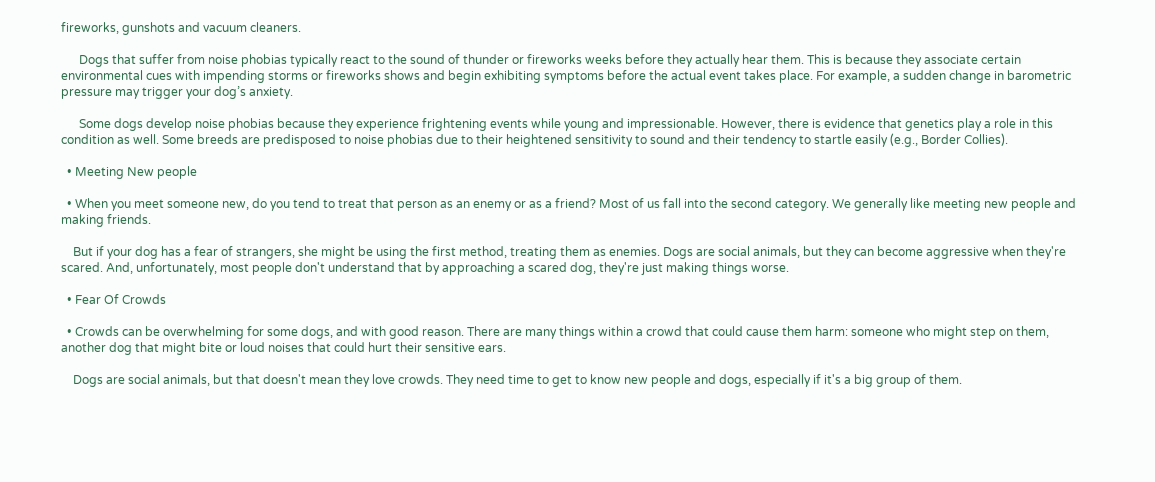fireworks, gunshots and vacuum cleaners.

      Dogs that suffer from noise phobias typically react to the sound of thunder or fireworks weeks before they actually hear them. This is because they associate certain environmental cues with impending storms or fireworks shows and begin exhibiting symptoms before the actual event takes place. For example, a sudden change in barometric pressure may trigger your dog’s anxiety.

      Some dogs develop noise phobias because they experience frightening events while young and impressionable. However, there is evidence that genetics play a role in this condition as well. Some breeds are predisposed to noise phobias due to their heightened sensitivity to sound and their tendency to startle easily (e.g., Border Collies).

  • Meeting New people

  • When you meet someone new, do you tend to treat that person as an enemy or as a friend? Most of us fall into the second category. We generally like meeting new people and making friends.

    But if your dog has a fear of strangers, she might be using the first method, treating them as enemies. Dogs are social animals, but they can become aggressive when they're scared. And, unfortunately, most people don't understand that by approaching a scared dog, they're just making things worse.

  • Fear Of Crowds

  • Crowds can be overwhelming for some dogs, and with good reason. There are many things within a crowd that could cause them harm: someone who might step on them, another dog that might bite or loud noises that could hurt their sensitive ears.

    Dogs are social animals, but that doesn't mean they love crowds. They need time to get to know new people and dogs, especially if it's a big group of them.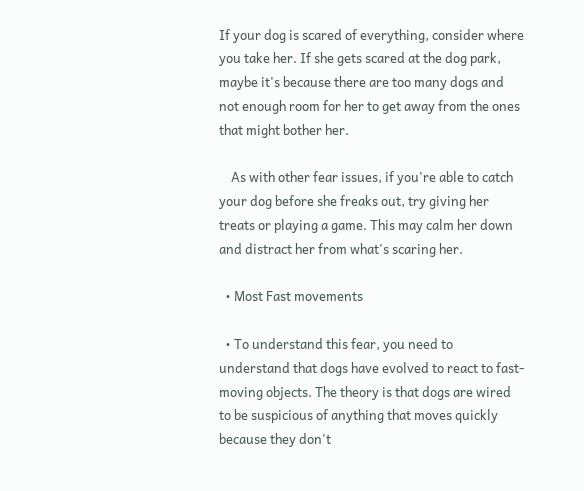If your dog is scared of everything, consider where you take her. If she gets scared at the dog park, maybe it's because there are too many dogs and not enough room for her to get away from the ones that might bother her.

    As with other fear issues, if you're able to catch your dog before she freaks out, try giving her treats or playing a game. This may calm her down and distract her from what's scaring her.

  • Most Fast movements

  • To understand this fear, you need to understand that dogs have evolved to react to fast-moving objects. The theory is that dogs are wired to be suspicious of anything that moves quickly because they don't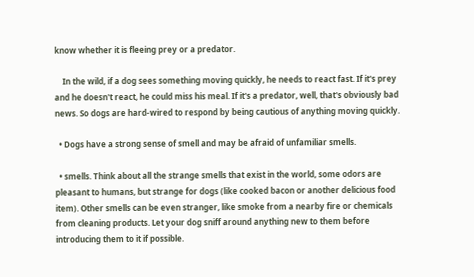know whether it is fleeing prey or a predator.

    In the wild, if a dog sees something moving quickly, he needs to react fast. If it's prey and he doesn't react, he could miss his meal. If it's a predator, well, that's obviously bad news. So dogs are hard-wired to respond by being cautious of anything moving quickly.

  • Dogs have a strong sense of smell and may be afraid of unfamiliar smells.

  • smells. Think about all the strange smells that exist in the world, some odors are pleasant to humans, but strange for dogs (like cooked bacon or another delicious food item). Other smells can be even stranger, like smoke from a nearby fire or chemicals from cleaning products. Let your dog sniff around anything new to them before introducing them to it if possible.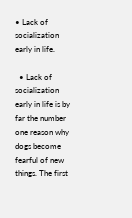• Lack of socialization early in life.

  • Lack of socialization early in life is by far the number one reason why dogs become fearful of new things. The first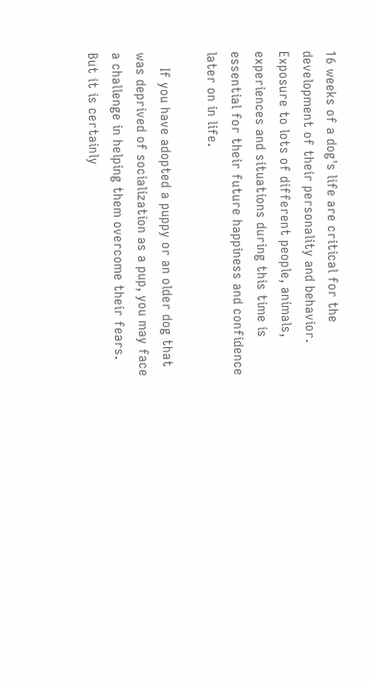16 weeks of a dog's life are critical for the development of their personality and behavior. Exposure to lots of different people, animals, experiences and situations during this time is essential for their future happiness and confidence later on in life.

    If you have adopted a puppy or an older dog that was deprived of socialization as a pup, you may face a challenge in helping them overcome their fears. But it is certainly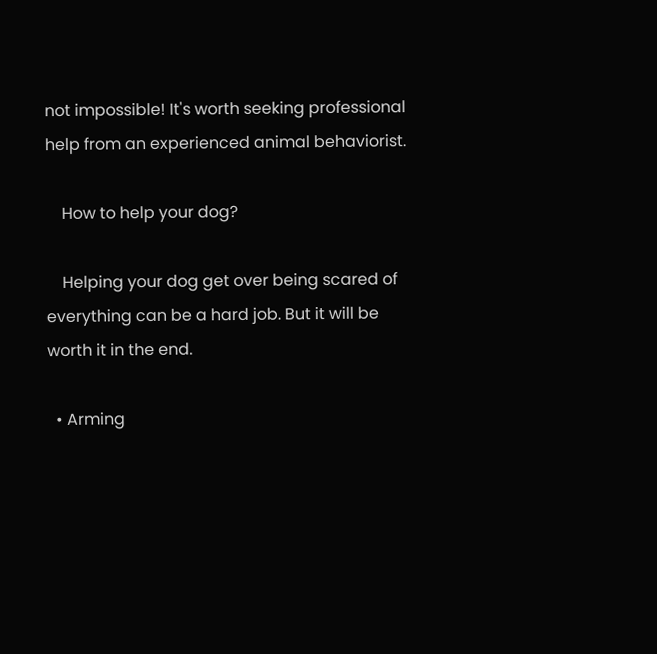not impossible! It's worth seeking professional help from an experienced animal behaviorist.

    How to help your dog?

    Helping your dog get over being scared of everything can be a hard job. But it will be worth it in the end.

  • Arming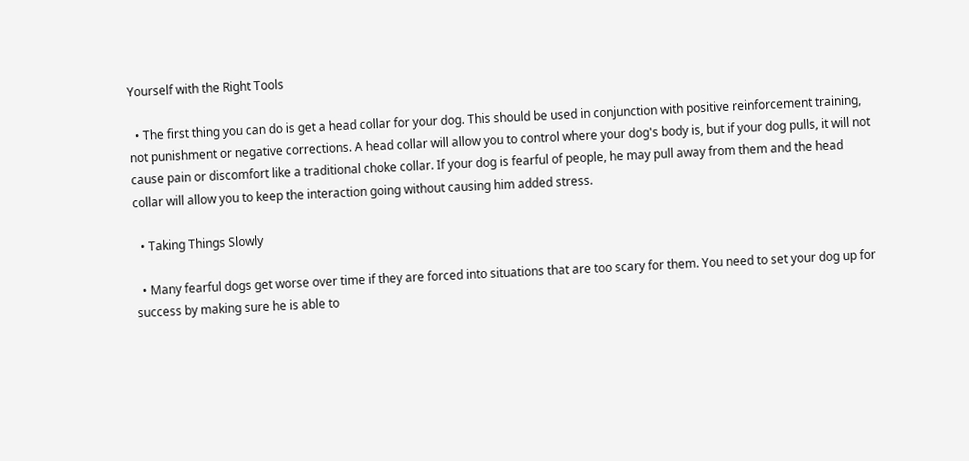Yourself with the Right Tools

  • The first thing you can do is get a head collar for your dog. This should be used in conjunction with positive reinforcement training, not punishment or negative corrections. A head collar will allow you to control where your dog's body is, but if your dog pulls, it will not cause pain or discomfort like a traditional choke collar. If your dog is fearful of people, he may pull away from them and the head collar will allow you to keep the interaction going without causing him added stress.

  • Taking Things Slowly

  • Many fearful dogs get worse over time if they are forced into situations that are too scary for them. You need to set your dog up for success by making sure he is able to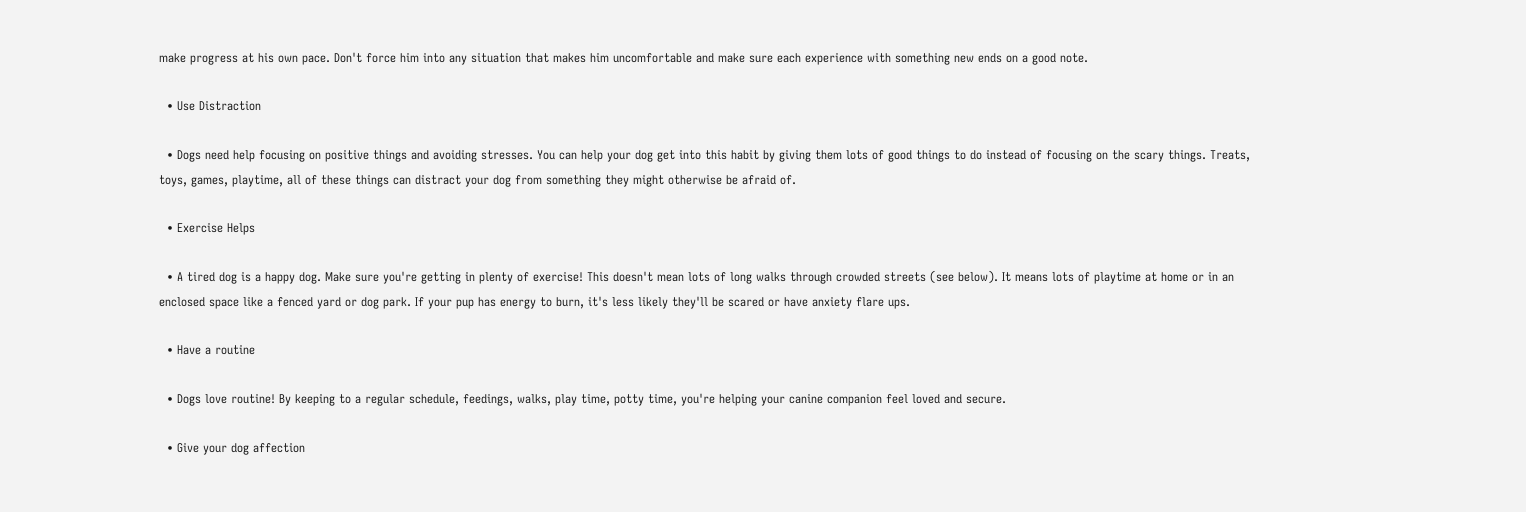make progress at his own pace. Don't force him into any situation that makes him uncomfortable and make sure each experience with something new ends on a good note.

  • Use Distraction

  • Dogs need help focusing on positive things and avoiding stresses. You can help your dog get into this habit by giving them lots of good things to do instead of focusing on the scary things. Treats, toys, games, playtime, all of these things can distract your dog from something they might otherwise be afraid of.

  • Exercise Helps

  • A tired dog is a happy dog. Make sure you're getting in plenty of exercise! This doesn't mean lots of long walks through crowded streets (see below). It means lots of playtime at home or in an enclosed space like a fenced yard or dog park. If your pup has energy to burn, it's less likely they'll be scared or have anxiety flare ups.

  • Have a routine

  • Dogs love routine! By keeping to a regular schedule, feedings, walks, play time, potty time, you're helping your canine companion feel loved and secure.

  • Give your dog affection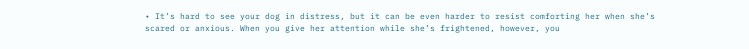• It’s hard to see your dog in distress, but it can be even harder to resist comforting her when she’s scared or anxious. When you give her attention while she’s frightened, however, you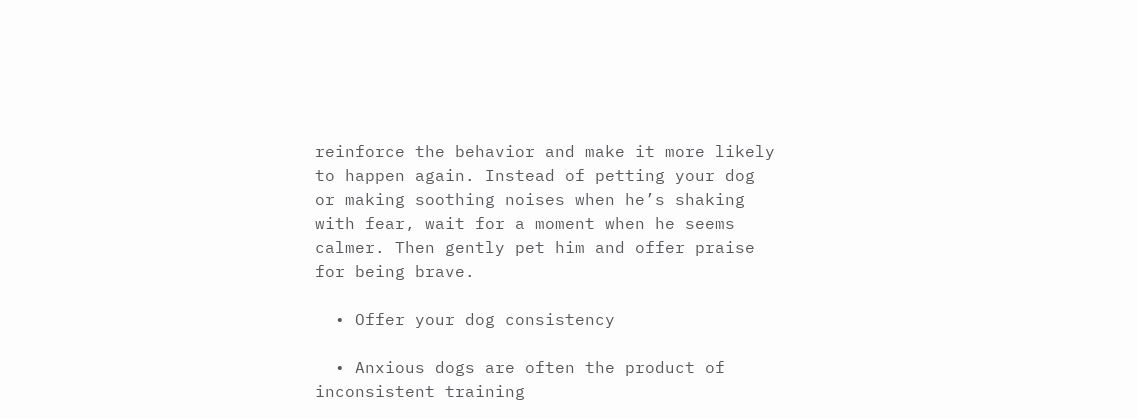reinforce the behavior and make it more likely to happen again. Instead of petting your dog or making soothing noises when he’s shaking with fear, wait for a moment when he seems calmer. Then gently pet him and offer praise for being brave.

  • Offer your dog consistency

  • Anxious dogs are often the product of inconsistent training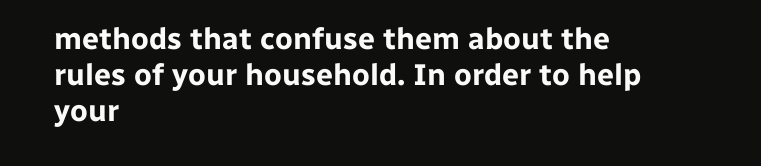methods that confuse them about the rules of your household. In order to help your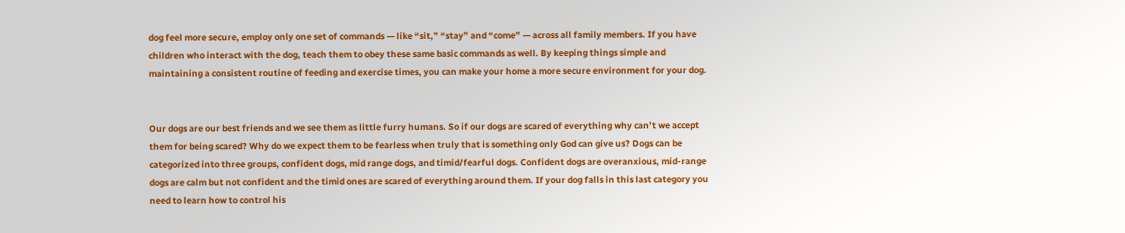dog feel more secure, employ only one set of commands — like “sit,” “stay” and “come” — across all family members. If you have children who interact with the dog, teach them to obey these same basic commands as well. By keeping things simple and maintaining a consistent routine of feeding and exercise times, you can make your home a more secure environment for your dog.


Our dogs are our best friends and we see them as little furry humans. So if our dogs are scared of everything why can’t we accept them for being scared? Why do we expect them to be fearless when truly that is something only God can give us? Dogs can be categorized into three groups, confident dogs, mid range dogs, and timid/fearful dogs. Confident dogs are overanxious, mid-range dogs are calm but not confident and the timid ones are scared of everything around them. If your dog falls in this last category you need to learn how to control his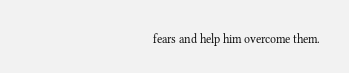fears and help him overcome them.